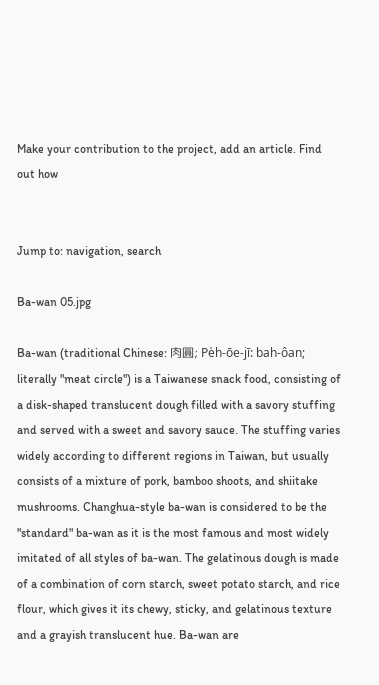Make your contribution to the project, add an article. Find out how


Jump to: navigation, search

Ba-wan 05.jpg

Ba-wan (traditional Chinese: 肉圓; Pe̍h-ōe-jī: bah-ôan; literally "meat circle") is a Taiwanese snack food, consisting of a disk-shaped translucent dough filled with a savory stuffing and served with a sweet and savory sauce. The stuffing varies widely according to different regions in Taiwan, but usually consists of a mixture of pork, bamboo shoots, and shiitake mushrooms. Changhua-style ba-wan is considered to be the "standard" ba-wan as it is the most famous and most widely imitated of all styles of ba-wan. The gelatinous dough is made of a combination of corn starch, sweet potato starch, and rice flour, which gives it its chewy, sticky, and gelatinous texture and a grayish translucent hue. Ba-wan are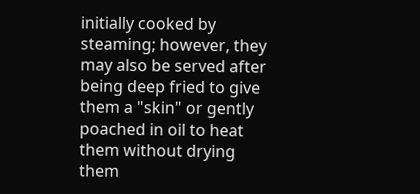initially cooked by steaming; however, they may also be served after being deep fried to give them a "skin" or gently poached in oil to heat them without drying them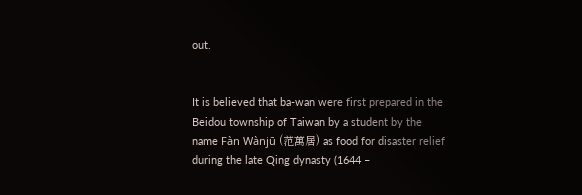out.


It is believed that ba-wan were first prepared in the Beidou township of Taiwan by a student by the name Fàn Wànjū (范萬居) as food for disaster relief during the late Qing dynasty (1644 –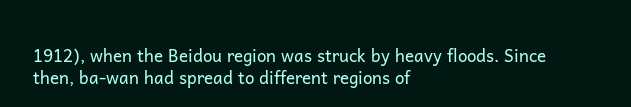1912), when the Beidou region was struck by heavy floods. Since then, ba-wan had spread to different regions of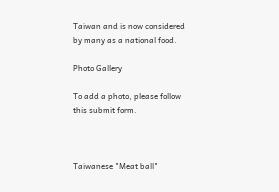Taiwan and is now considered by many as a national food.

Photo Gallery

To add a photo, please follow this submit form.



Taiwanese "Meat ball"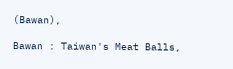(Bawan),

Bawan : Taiwan's Meat Balls,